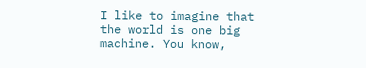I like to imagine that the world is one big machine. You know,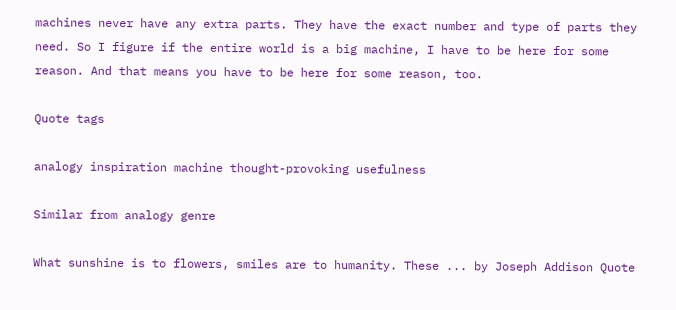machines never have any extra parts. They have the exact number and type of parts they need. So I figure if the entire world is a big machine, I have to be here for some reason. And that means you have to be here for some reason, too.

Quote tags

analogy inspiration machine thought-provoking usefulness

Similar from analogy genre

What sunshine is to flowers, smiles are to humanity. These ... by Joseph Addison Quote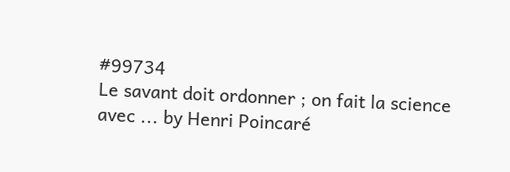#99734
Le savant doit ordonner ; on fait la science avec ... by Henri Poincaré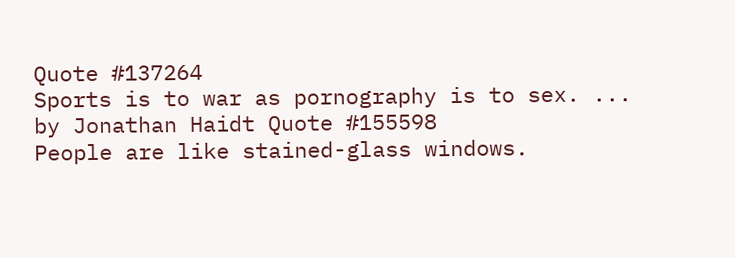Quote #137264
Sports is to war as pornography is to sex. ... by Jonathan Haidt Quote #155598
People are like stained-glass windows.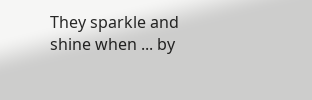They sparkle and shine when ... by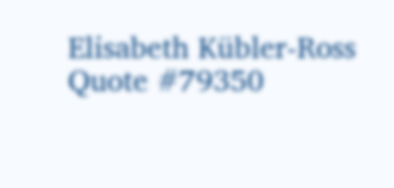Elisabeth Kübler-Ross Quote #79350